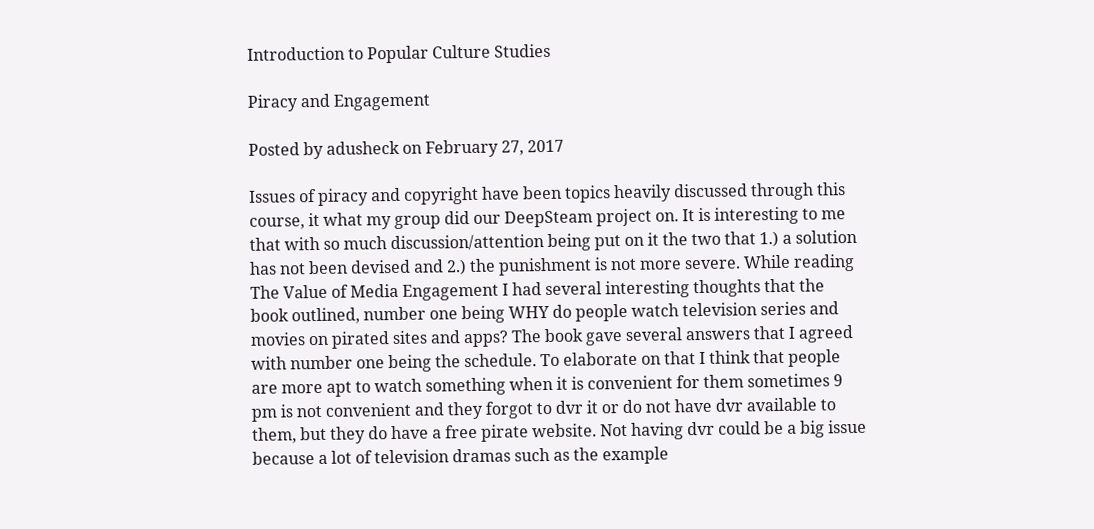Introduction to Popular Culture Studies

Piracy and Engagement

Posted by adusheck on February 27, 2017

Issues of piracy and copyright have been topics heavily discussed through this course, it what my group did our DeepSteam project on. It is interesting to me that with so much discussion/attention being put on it the two that 1.) a solution has not been devised and 2.) the punishment is not more severe. While reading The Value of Media Engagement I had several interesting thoughts that the book outlined, number one being WHY do people watch television series and movies on pirated sites and apps? The book gave several answers that I agreed with number one being the schedule. To elaborate on that I think that people are more apt to watch something when it is convenient for them sometimes 9 pm is not convenient and they forgot to dvr it or do not have dvr available to them, but they do have a free pirate website. Not having dvr could be a big issue because a lot of television dramas such as the example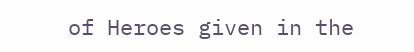of Heroes given in the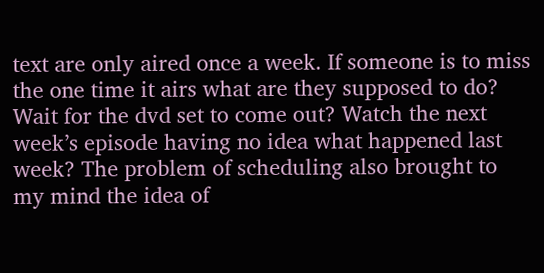text are only aired once a week. If someone is to miss the one time it airs what are they supposed to do? Wait for the dvd set to come out? Watch the next week’s episode having no idea what happened last week? The problem of scheduling also brought to my mind the idea of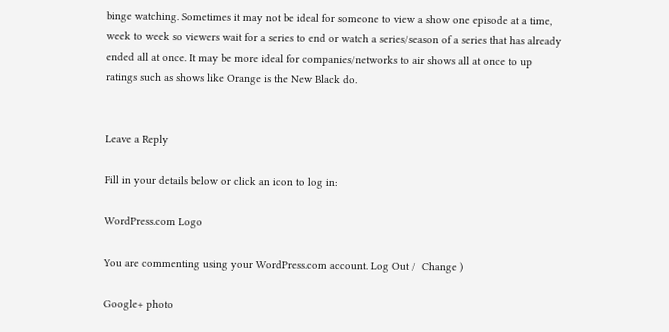binge watching. Sometimes it may not be ideal for someone to view a show one episode at a time, week to week so viewers wait for a series to end or watch a series/season of a series that has already ended all at once. It may be more ideal for companies/networks to air shows all at once to up ratings such as shows like Orange is the New Black do.


Leave a Reply

Fill in your details below or click an icon to log in:

WordPress.com Logo

You are commenting using your WordPress.com account. Log Out /  Change )

Google+ photo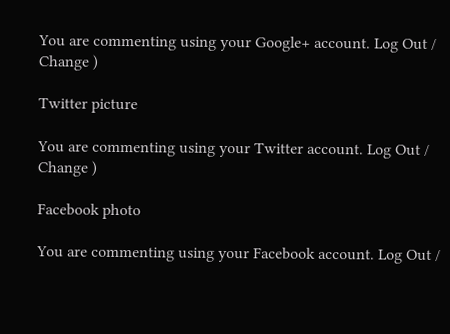You are commenting using your Google+ account. Log Out /  Change )

Twitter picture

You are commenting using your Twitter account. Log Out /  Change )

Facebook photo

You are commenting using your Facebook account. Log Out /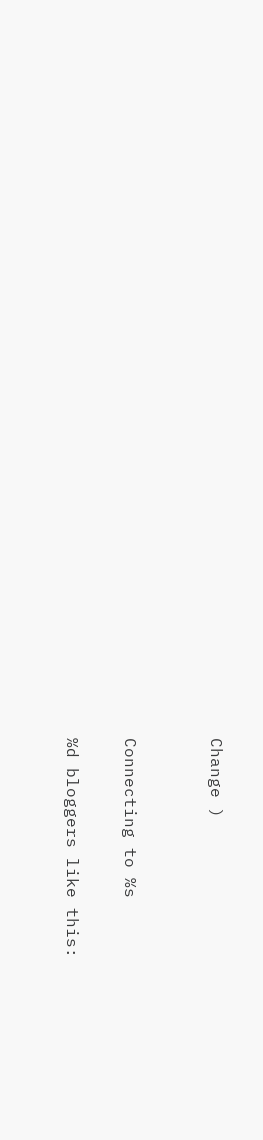Change )


Connecting to %s

%d bloggers like this: